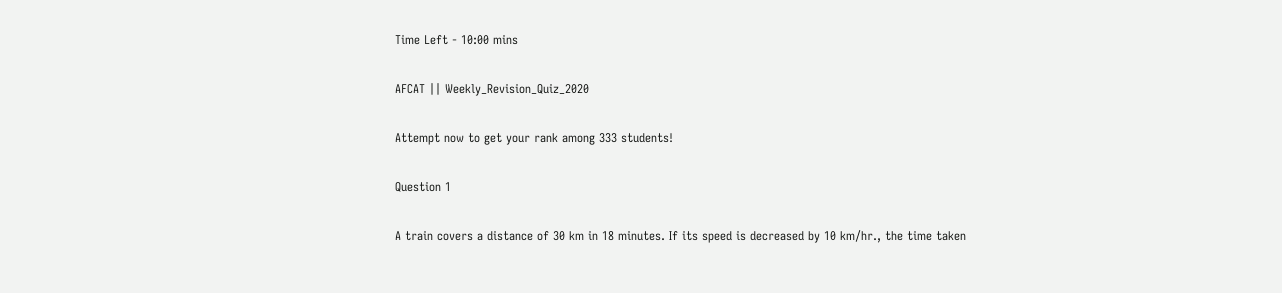Time Left - 10:00 mins

AFCAT || Weekly_Revision_Quiz_2020

Attempt now to get your rank among 333 students!

Question 1

A train covers a distance of 30 km in 18 minutes. If its speed is decreased by 10 km/hr., the time taken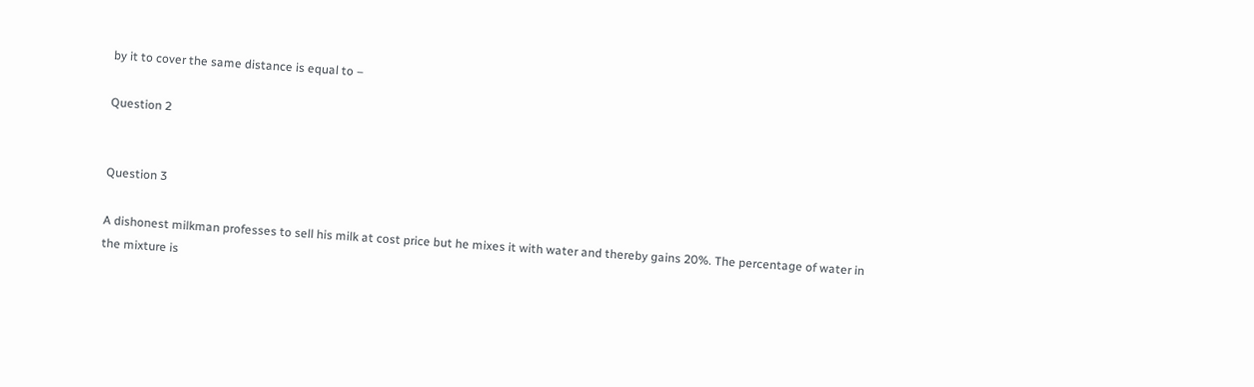by it to cover the same distance is equal to –

Question 2


Question 3

A dishonest milkman professes to sell his milk at cost price but he mixes it with water and thereby gains 20%. The percentage of water in the mixture is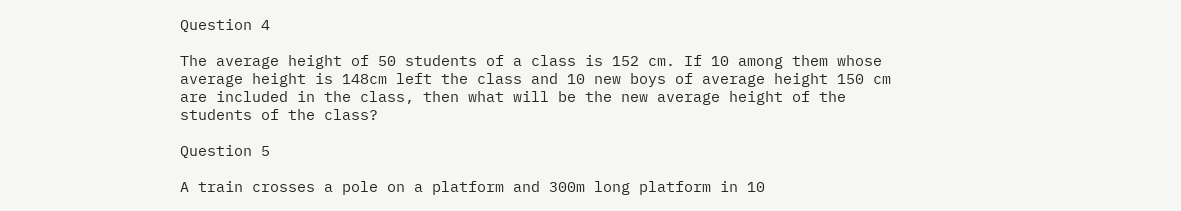Question 4

The average height of 50 students of a class is 152 cm. If 10 among them whose average height is 148cm left the class and 10 new boys of average height 150 cm are included in the class, then what will be the new average height of the students of the class?

Question 5

A train crosses a pole on a platform and 300m long platform in 10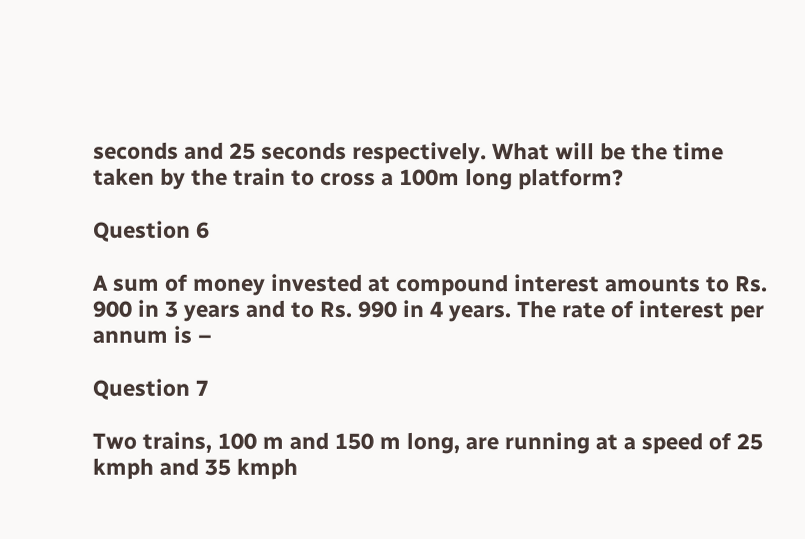seconds and 25 seconds respectively. What will be the time taken by the train to cross a 100m long platform?

Question 6

A sum of money invested at compound interest amounts to Rs. 900 in 3 years and to Rs. 990 in 4 years. The rate of interest per annum is –

Question 7

Two trains, 100 m and 150 m long, are running at a speed of 25 kmph and 35 kmph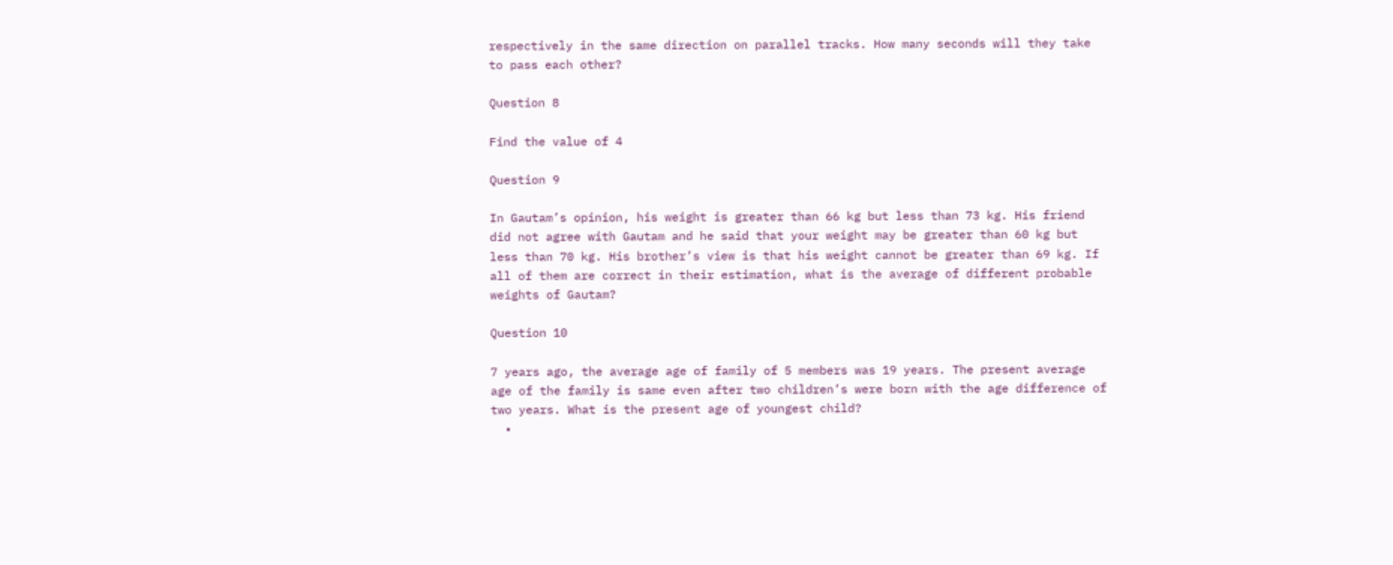respectively in the same direction on parallel tracks. How many seconds will they take to pass each other?

Question 8

Find the value of 4

Question 9

In Gautam’s opinion, his weight is greater than 66 kg but less than 73 kg. His friend did not agree with Gautam and he said that your weight may be greater than 60 kg but less than 70 kg. His brother’s view is that his weight cannot be greater than 69 kg. If all of them are correct in their estimation, what is the average of different probable weights of Gautam?

Question 10

7 years ago, the average age of family of 5 members was 19 years. The present average age of the family is same even after two children’s were born with the age difference of two years. What is the present age of youngest child?
  •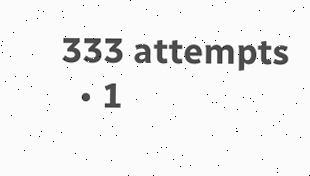333 attempts
  • 1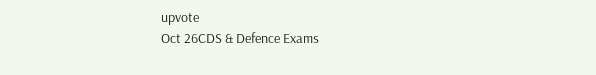upvote
Oct 26CDS & Defence Exams